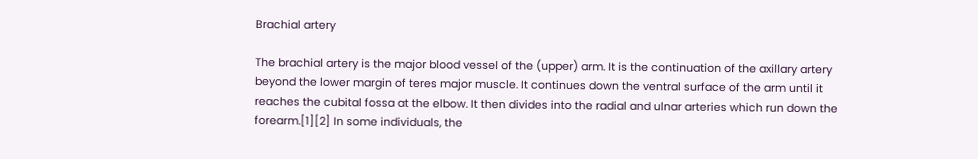Brachial artery

The brachial artery is the major blood vessel of the (upper) arm. It is the continuation of the axillary artery beyond the lower margin of teres major muscle. It continues down the ventral surface of the arm until it reaches the cubital fossa at the elbow. It then divides into the radial and ulnar arteries which run down the forearm.[1][2] In some individuals, the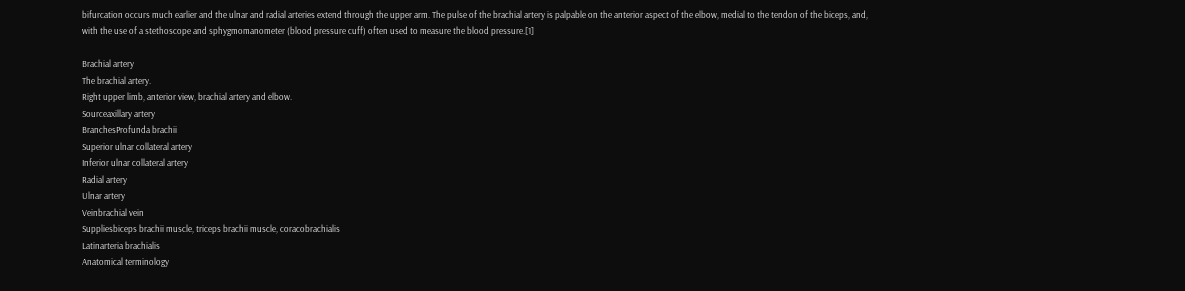bifurcation occurs much earlier and the ulnar and radial arteries extend through the upper arm. The pulse of the brachial artery is palpable on the anterior aspect of the elbow, medial to the tendon of the biceps, and, with the use of a stethoscope and sphygmomanometer (blood pressure cuff) often used to measure the blood pressure.[1]

Brachial artery
The brachial artery.
Right upper limb, anterior view, brachial artery and elbow.
Sourceaxillary artery
BranchesProfunda brachii
Superior ulnar collateral artery
Inferior ulnar collateral artery
Radial artery
Ulnar artery
Veinbrachial vein
Suppliesbiceps brachii muscle, triceps brachii muscle, coracobrachialis
Latinarteria brachialis
Anatomical terminology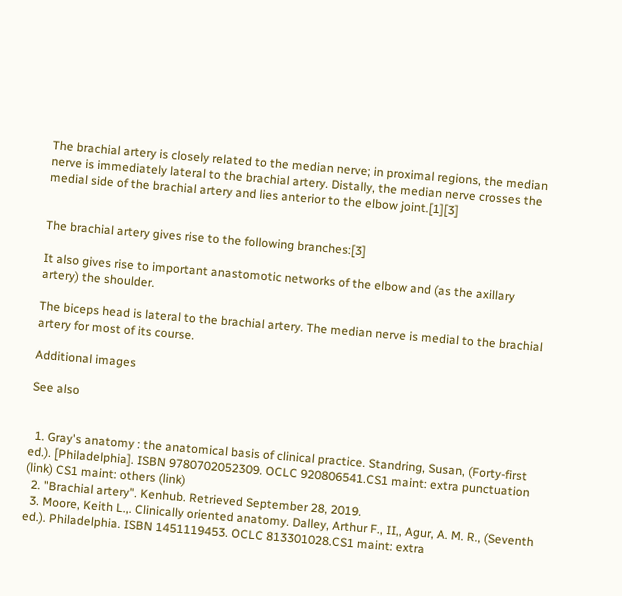The brachial artery is closely related to the median nerve; in proximal regions, the median nerve is immediately lateral to the brachial artery. Distally, the median nerve crosses the medial side of the brachial artery and lies anterior to the elbow joint.[1][3]


The brachial artery gives rise to the following branches:[3]

It also gives rise to important anastomotic networks of the elbow and (as the axillary artery) the shoulder.

The biceps head is lateral to the brachial artery. The median nerve is medial to the brachial artery for most of its course.

Additional images

See also


  1. Gray's anatomy : the anatomical basis of clinical practice. Standring, Susan, (Forty-first ed.). [Philadelphia]. ISBN 9780702052309. OCLC 920806541.CS1 maint: extra punctuation (link) CS1 maint: others (link)
  2. "Brachial artery". Kenhub. Retrieved September 28, 2019.
  3. Moore, Keith L.,. Clinically oriented anatomy. Dalley, Arthur F., II,, Agur, A. M. R., (Seventh ed.). Philadelphia. ISBN 1451119453. OCLC 813301028.CS1 maint: extra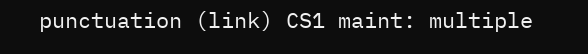punctuation (link) CS1 maint: multiple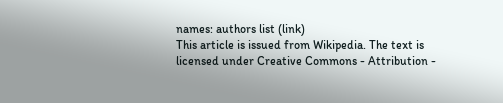names: authors list (link)
This article is issued from Wikipedia. The text is licensed under Creative Commons - Attribution -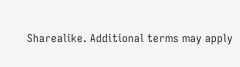Sharealike. Additional terms may apply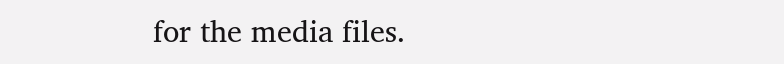for the media files.